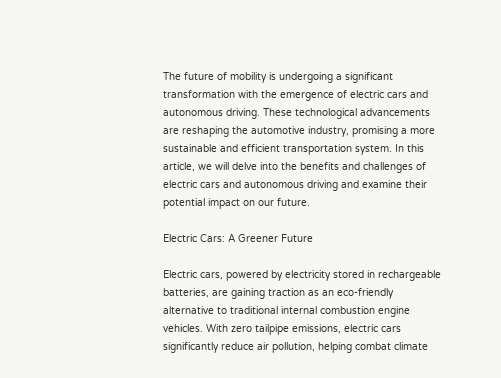The future of mobility is undergoing a significant transformation with the emergence of electric cars and autonomous driving. These technological advancements are reshaping the automotive industry, promising a more sustainable and efficient transportation system. In this article, we will delve into the benefits and challenges of electric cars and autonomous driving and examine their potential impact on our future.

Electric Cars: A Greener Future

Electric cars, powered by electricity stored in rechargeable batteries, are gaining traction as an eco-friendly alternative to traditional internal combustion engine vehicles. With zero tailpipe emissions, electric cars significantly reduce air pollution, helping combat climate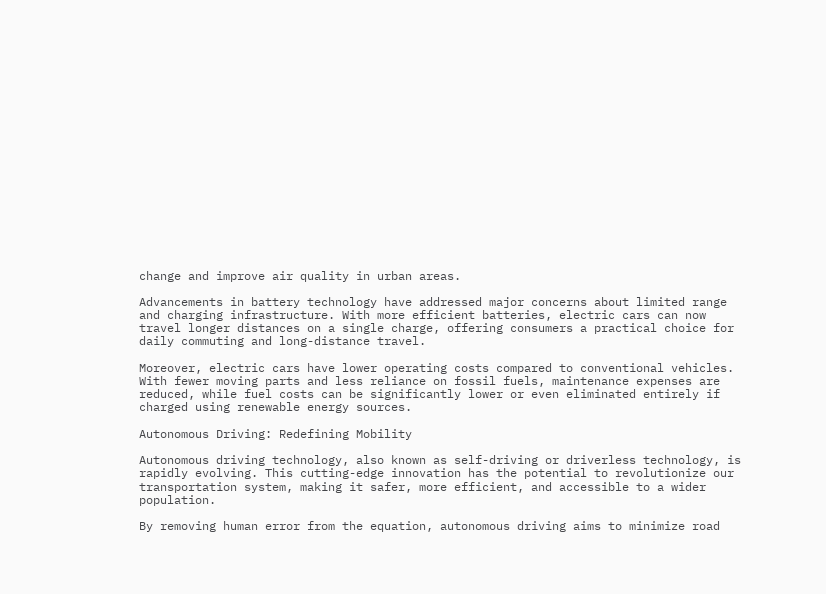change and improve air quality in urban areas.

Advancements in battery technology have addressed major concerns about limited range and charging infrastructure. With more efficient batteries, electric cars can now travel longer distances on a single charge, offering consumers a practical choice for daily commuting and long-distance travel.

Moreover, electric cars have lower operating costs compared to conventional vehicles. With fewer moving parts and less reliance on fossil fuels, maintenance expenses are reduced, while fuel costs can be significantly lower or even eliminated entirely if charged using renewable energy sources.

Autonomous Driving: Redefining Mobility

Autonomous driving technology, also known as self-driving or driverless technology, is rapidly evolving. This cutting-edge innovation has the potential to revolutionize our transportation system, making it safer, more efficient, and accessible to a wider population.

By removing human error from the equation, autonomous driving aims to minimize road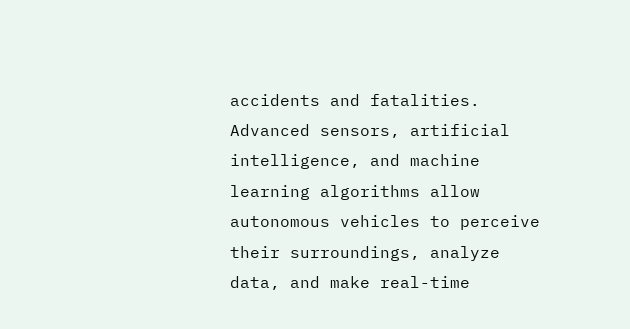accidents and fatalities. Advanced sensors, artificial intelligence, and machine learning algorithms allow autonomous vehicles to perceive their surroundings, analyze data, and make real-time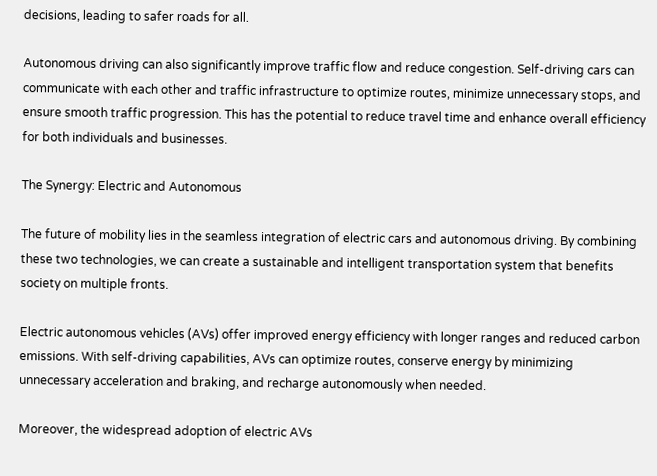decisions, leading to safer roads for all.

Autonomous driving can also significantly improve traffic flow and reduce congestion. Self-driving cars can communicate with each other and traffic infrastructure to optimize routes, minimize unnecessary stops, and ensure smooth traffic progression. This has the potential to reduce travel time and enhance overall efficiency for both individuals and businesses.

The Synergy: Electric and Autonomous

The future of mobility lies in the seamless integration of electric cars and autonomous driving. By combining these two technologies, we can create a sustainable and intelligent transportation system that benefits society on multiple fronts.

Electric autonomous vehicles (AVs) offer improved energy efficiency with longer ranges and reduced carbon emissions. With self-driving capabilities, AVs can optimize routes, conserve energy by minimizing unnecessary acceleration and braking, and recharge autonomously when needed.

Moreover, the widespread adoption of electric AVs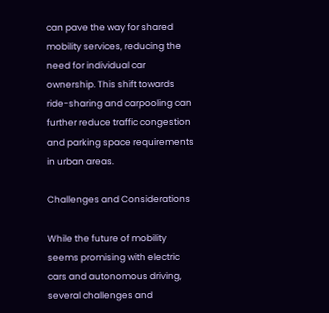can pave the way for shared mobility services, reducing the need for individual car ownership. This shift towards ride-sharing and carpooling can further reduce traffic congestion and parking space requirements in urban areas.

Challenges and Considerations

While the future of mobility seems promising with electric cars and autonomous driving, several challenges and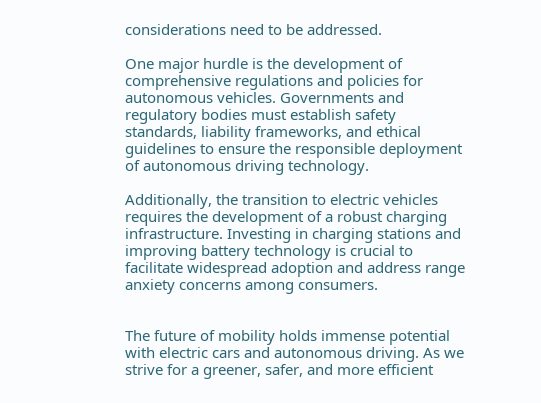considerations need to be addressed.

One major hurdle is the development of comprehensive regulations and policies for autonomous vehicles. Governments and regulatory bodies must establish safety standards, liability frameworks, and ethical guidelines to ensure the responsible deployment of autonomous driving technology.

Additionally, the transition to electric vehicles requires the development of a robust charging infrastructure. Investing in charging stations and improving battery technology is crucial to facilitate widespread adoption and address range anxiety concerns among consumers.


The future of mobility holds immense potential with electric cars and autonomous driving. As we strive for a greener, safer, and more efficient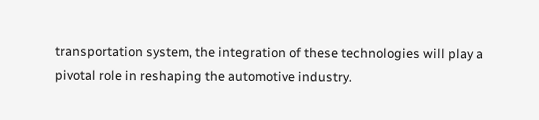transportation system, the integration of these technologies will play a pivotal role in reshaping the automotive industry.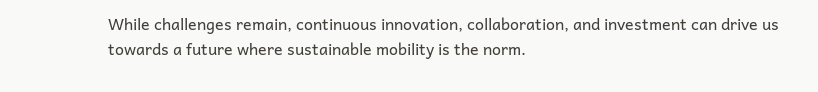While challenges remain, continuous innovation, collaboration, and investment can drive us towards a future where sustainable mobility is the norm.